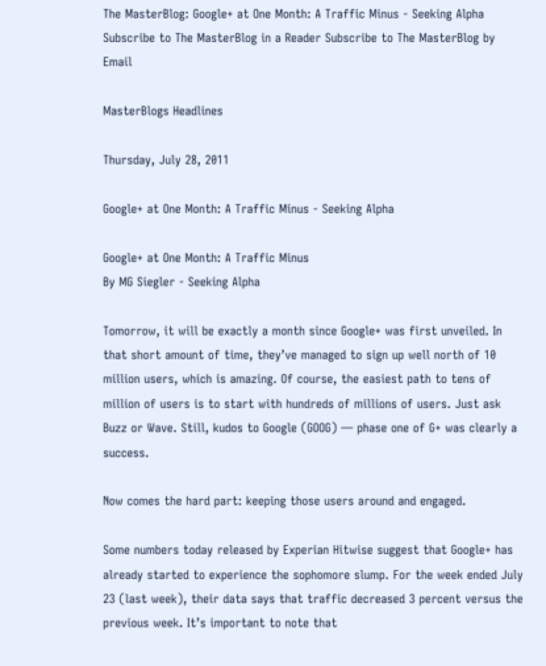The MasterBlog: Google+ at One Month: A Traffic Minus - Seeking Alpha
Subscribe to The MasterBlog in a Reader Subscribe to The MasterBlog by Email

MasterBlogs Headlines

Thursday, July 28, 2011

Google+ at One Month: A Traffic Minus - Seeking Alpha

Google+ at One Month: A Traffic Minus
By MG Siegler - Seeking Alpha

Tomorrow, it will be exactly a month since Google+ was first unveiled. In that short amount of time, they’ve managed to sign up well north of 10 million users, which is amazing. Of course, the easiest path to tens of million of users is to start with hundreds of millions of users. Just ask Buzz or Wave. Still, kudos to Google (GOOG) — phase one of G+ was clearly a success.

Now comes the hard part: keeping those users around and engaged.

Some numbers today released by Experian Hitwise suggest that Google+ has already started to experience the sophomore slump. For the week ended July 23 (last week), their data says that traffic decreased 3 percent versus the previous week. It’s important to note that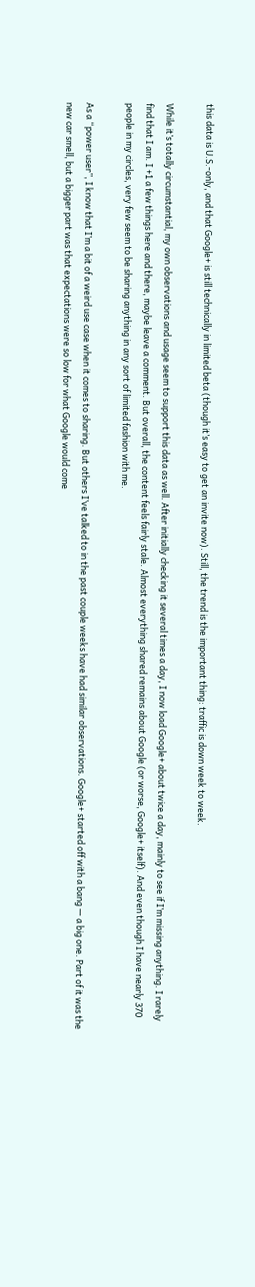this data is U.S.-only, and that Google+ is still technically in limited beta (though it’s easy to get an invite now). Still, the trend is the important thing: traffic is down week to week.

While it’s totally circumstantial, my own observations and usage seem to support this data as well. After initially checking it several times a day, I now load Google+ about twice a day, mainly to see if I’m missing anything. I rarely find that I am. I +1 a few things here and there, maybe leave a comment. But overall, the content feels fairly stale. Almost everything shared remains about Google (or worse, Google+ itself). And even though I have nearly 370 people in my circles, very few seem to be sharing anything in any sort of limited fashion with me.

As a “power user”, I know that I’m a bit of a weird use case when it comes to sharing. But others I’ve talked to in the past couple weeks have had similar observations. Google+ started off with a bang — a big one. Part of it was the new car smell, but a bigger part was that expectations were so low for what Google would come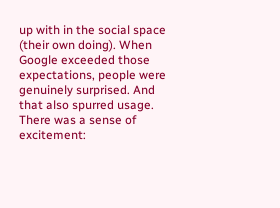up with in the social space (their own doing). When Google exceeded those expectations, people were genuinely surprised. And that also spurred usage. There was a sense of excitement: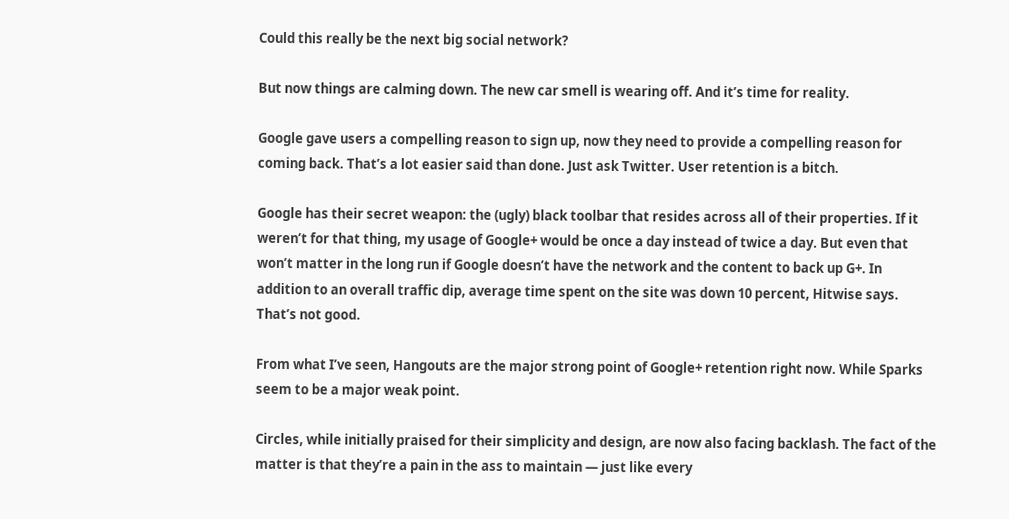Could this really be the next big social network?

But now things are calming down. The new car smell is wearing off. And it’s time for reality.

Google gave users a compelling reason to sign up, now they need to provide a compelling reason for coming back. That’s a lot easier said than done. Just ask Twitter. User retention is a bitch.

Google has their secret weapon: the (ugly) black toolbar that resides across all of their properties. If it weren’t for that thing, my usage of Google+ would be once a day instead of twice a day. But even that won’t matter in the long run if Google doesn’t have the network and the content to back up G+. In addition to an overall traffic dip, average time spent on the site was down 10 percent, Hitwise says. That’s not good.

From what I’ve seen, Hangouts are the major strong point of Google+ retention right now. While Sparks seem to be a major weak point.

Circles, while initially praised for their simplicity and design, are now also facing backlash. The fact of the matter is that they’re a pain in the ass to maintain — just like every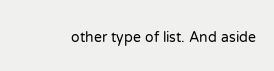other type of list. And aside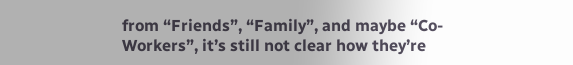from “Friends”, “Family”, and maybe “Co-Workers”, it’s still not clear how they’re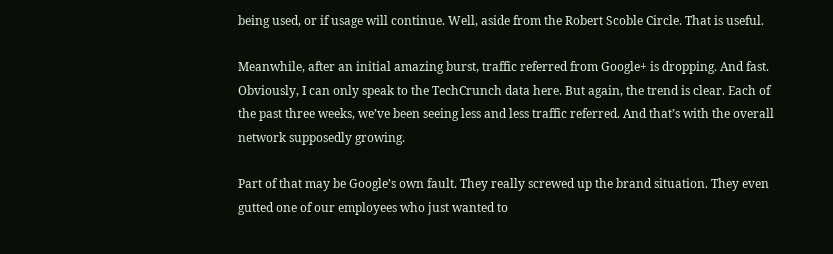being used, or if usage will continue. Well, aside from the Robert Scoble Circle. That is useful.

Meanwhile, after an initial amazing burst, traffic referred from Google+ is dropping. And fast. Obviously, I can only speak to the TechCrunch data here. But again, the trend is clear. Each of the past three weeks, we’ve been seeing less and less traffic referred. And that’s with the overall network supposedly growing.

Part of that may be Google’s own fault. They really screwed up the brand situation. They even gutted one of our employees who just wanted to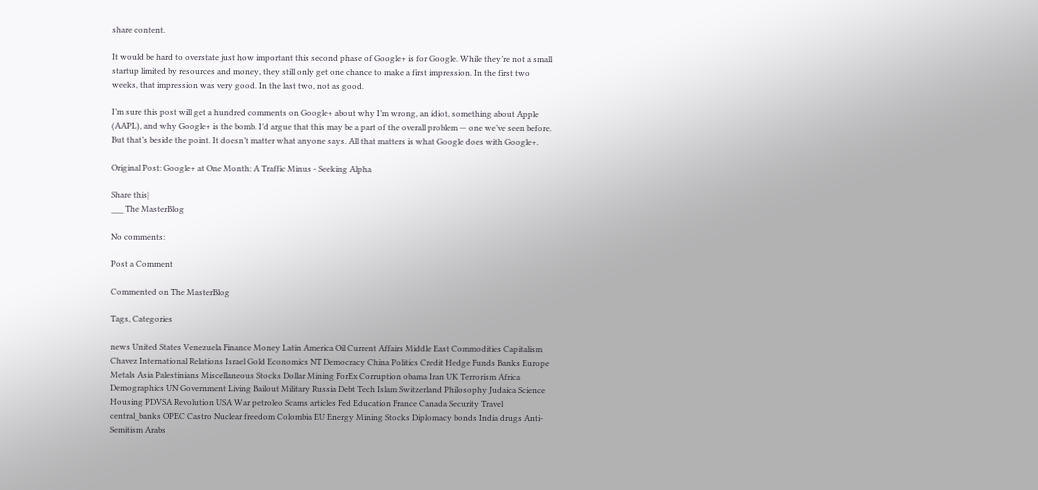share content.

It would be hard to overstate just how important this second phase of Google+ is for Google. While they’re not a small startup limited by resources and money, they still only get one chance to make a first impression. In the first two weeks, that impression was very good. In the last two, not as good.

I’m sure this post will get a hundred comments on Google+ about why I’m wrong, an idiot, something about Apple (AAPL), and why Google+ is the bomb. I’d argue that this may be a part of the overall problem — one we’ve seen before. But that’s beside the point. It doesn’t matter what anyone says. All that matters is what Google does with Google+.

Original Post: Google+ at One Month: A Traffic Minus - Seeking Alpha

Share this|
___ The MasterBlog

No comments:

Post a Comment

Commented on The MasterBlog

Tags, Categories

news United States Venezuela Finance Money Latin America Oil Current Affairs Middle East Commodities Capitalism Chavez International Relations Israel Gold Economics NT Democracy China Politics Credit Hedge Funds Banks Europe Metals Asia Palestinians Miscellaneous Stocks Dollar Mining ForEx Corruption obama Iran UK Terrorism Africa Demographics UN Government Living Bailout Military Russia Debt Tech Islam Switzerland Philosophy Judaica Science Housing PDVSA Revolution USA War petroleo Scams articles Fed Education France Canada Security Travel central_banks OPEC Castro Nuclear freedom Colombia EU Energy Mining Stocks Diplomacy bonds India drugs Anti-Semitism Arabs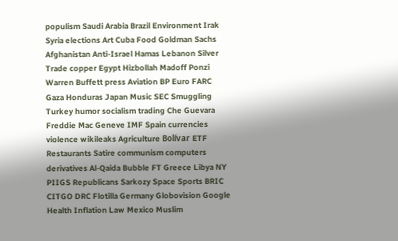populism Saudi Arabia Brazil Environment Irak Syria elections Art Cuba Food Goldman Sachs Afghanistan Anti-Israel Hamas Lebanon Silver Trade copper Egypt Hizbollah Madoff Ponzi Warren Buffett press Aviation BP Euro FARC Gaza Honduras Japan Music SEC Smuggling Turkey humor socialism trading Che Guevara Freddie Mac Geneve IMF Spain currencies violence wikileaks Agriculture Bolívar ETF Restaurants Satire communism computers derivatives Al-Qaida Bubble FT Greece Libya NY PIIGS Republicans Sarkozy Space Sports BRIC CITGO DRC Flotilla Germany Globovision Google Health Inflation Law Mexico Muslim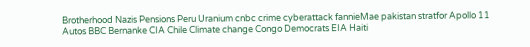Brotherhood Nazis Pensions Peru Uranium cnbc crime cyberattack fannieMae pakistan stratfor Apollo 11 Autos BBC Bernanke CIA Chile Climate change Congo Democrats EIA Haiti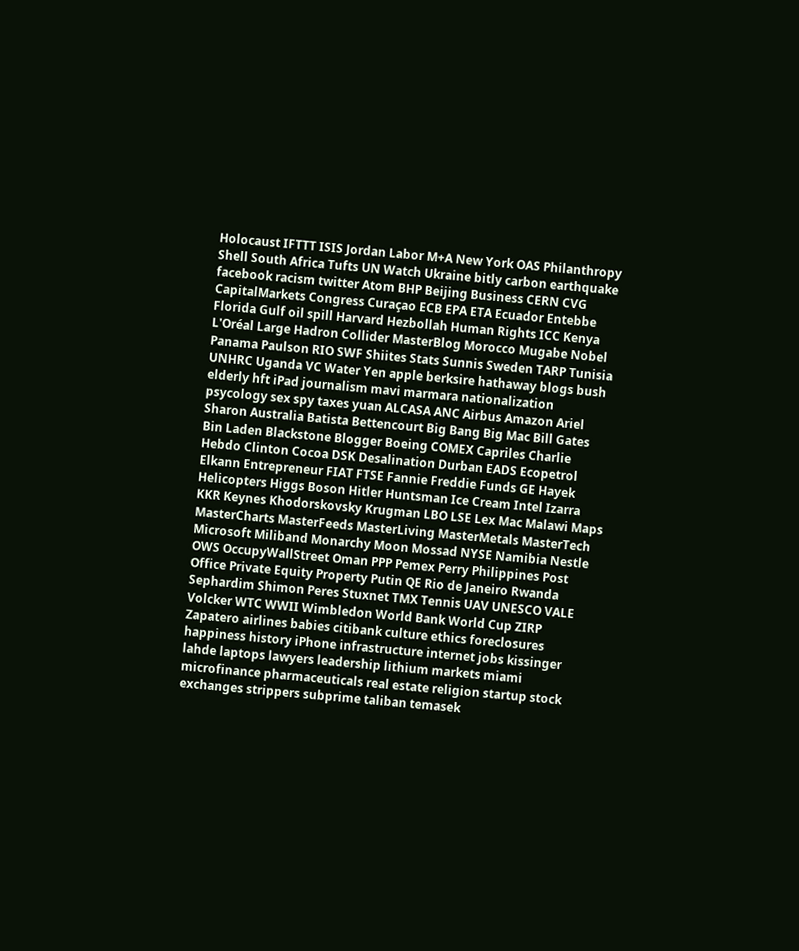Holocaust IFTTT ISIS Jordan Labor M+A New York OAS Philanthropy Shell South Africa Tufts UN Watch Ukraine bitly carbon earthquake facebook racism twitter Atom BHP Beijing Business CERN CVG CapitalMarkets Congress Curaçao ECB EPA ETA Ecuador Entebbe Florida Gulf oil spill Harvard Hezbollah Human Rights ICC Kenya L'Oréal Large Hadron Collider MasterBlog Morocco Mugabe Nobel Panama Paulson RIO SWF Shiites Stats Sunnis Sweden TARP Tunisia UNHRC Uganda VC Water Yen apple berksire hathaway blogs bush elderly hft iPad journalism mavi marmara nationalization psycology sex spy taxes yuan ALCASA ANC Airbus Amazon Ariel Sharon Australia Batista Bettencourt Big Bang Big Mac Bill Gates Bin Laden Blackstone Blogger Boeing COMEX Capriles Charlie Hebdo Clinton Cocoa DSK Desalination Durban EADS Ecopetrol Elkann Entrepreneur FIAT FTSE Fannie Freddie Funds GE Hayek Helicopters Higgs Boson Hitler Huntsman Ice Cream Intel Izarra KKR Keynes Khodorskovsky Krugman LBO LSE Lex Mac Malawi Maps MasterCharts MasterFeeds MasterLiving MasterMetals MasterTech Microsoft Miliband Monarchy Moon Mossad NYSE Namibia Nestle OWS OccupyWallStreet Oman PPP Pemex Perry Philippines Post Office Private Equity Property Putin QE Rio de Janeiro Rwanda Sephardim Shimon Peres Stuxnet TMX Tennis UAV UNESCO VALE Volcker WTC WWII Wimbledon World Bank World Cup ZIRP Zapatero airlines babies citibank culture ethics foreclosures happiness history iPhone infrastructure internet jobs kissinger lahde laptops lawyers leadership lithium markets miami microfinance pharmaceuticals real estate religion startup stock exchanges strippers subprime taliban temasek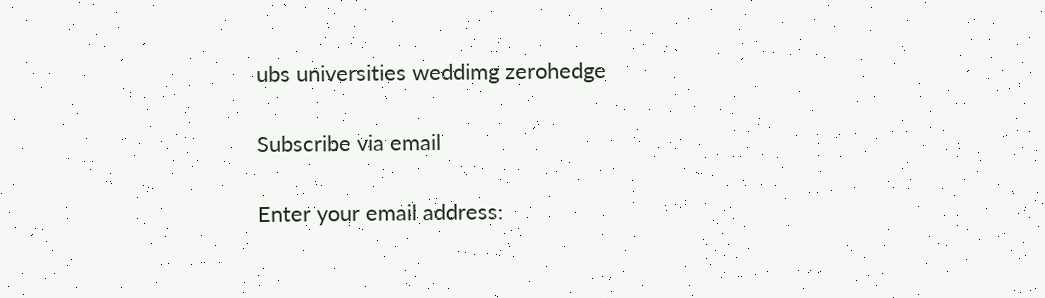ubs universities weddimg zerohedge

Subscribe via email

Enter your email address: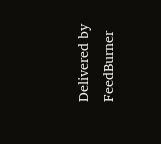Delivered by FeedBurner